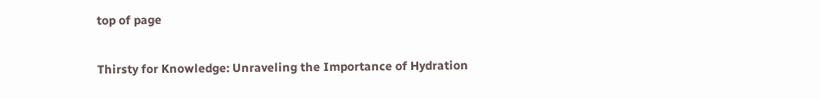top of page

Thirsty for Knowledge: Unraveling the Importance of Hydration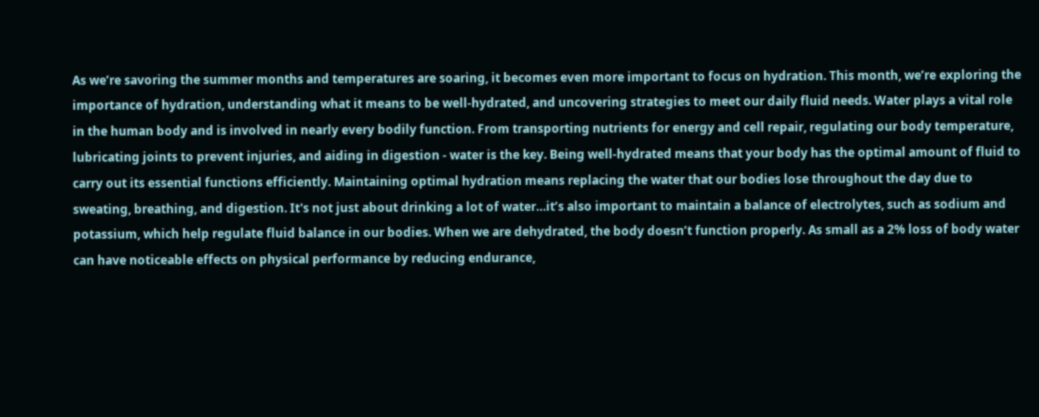As we’re savoring the summer months and temperatures are soaring, it becomes even more important to focus on hydration. This month, we’re exploring the importance of hydration, understanding what it means to be well-hydrated, and uncovering strategies to meet our daily fluid needs. Water plays a vital role in the human body and is involved in nearly every bodily function. From transporting nutrients for energy and cell repair, regulating our body temperature, lubricating joints to prevent injuries, and aiding in digestion - water is the key. Being well-hydrated means that your body has the optimal amount of fluid to carry out its essential functions efficiently. Maintaining optimal hydration means replacing the water that our bodies lose throughout the day due to sweating, breathing, and digestion. It's not just about drinking a lot of water…it’s also important to maintain a balance of electrolytes, such as sodium and potassium, which help regulate fluid balance in our bodies. When we are dehydrated, the body doesn’t function properly. As small as a 2% loss of body water can have noticeable effects on physical performance by reducing endurance,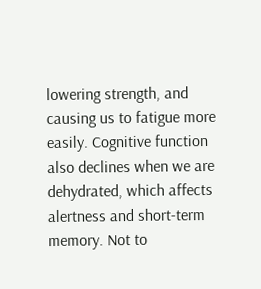lowering strength, and causing us to fatigue more easily. Cognitive function also declines when we are dehydrated, which affects alertness and short-term memory. Not to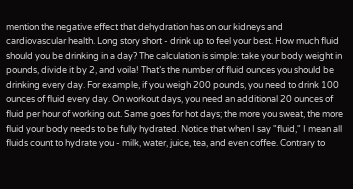mention the negative effect that dehydration has on our kidneys and cardiovascular health. Long story short - drink up to feel your best. How much fluid should you be drinking in a day? The calculation is simple: take your body weight in pounds, divide it by 2, and voila! That’s the number of fluid ounces you should be drinking every day. For example, if you weigh 200 pounds, you need to drink 100 ounces of fluid every day. On workout days, you need an additional 20 ounces of fluid per hour of working out. Same goes for hot days; the more you sweat, the more fluid your body needs to be fully hydrated. Notice that when I say "fluid," I mean all fluids count to hydrate you - milk, water, juice, tea, and even coffee. Contrary to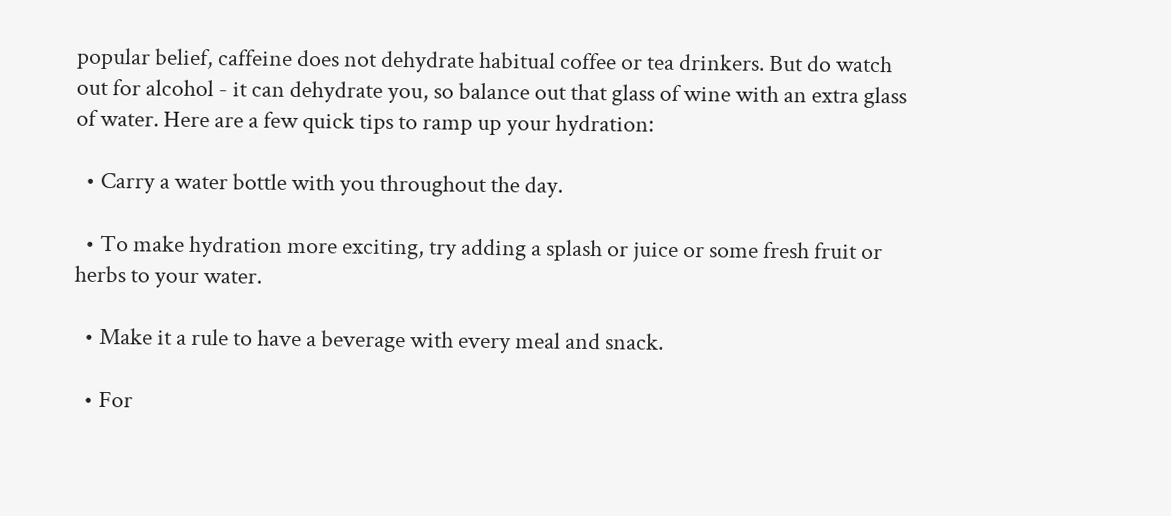popular belief, caffeine does not dehydrate habitual coffee or tea drinkers. But do watch out for alcohol - it can dehydrate you, so balance out that glass of wine with an extra glass of water. Here are a few quick tips to ramp up your hydration:

  • Carry a water bottle with you throughout the day.

  • To make hydration more exciting, try adding a splash or juice or some fresh fruit or herbs to your water.

  • Make it a rule to have a beverage with every meal and snack.

  • For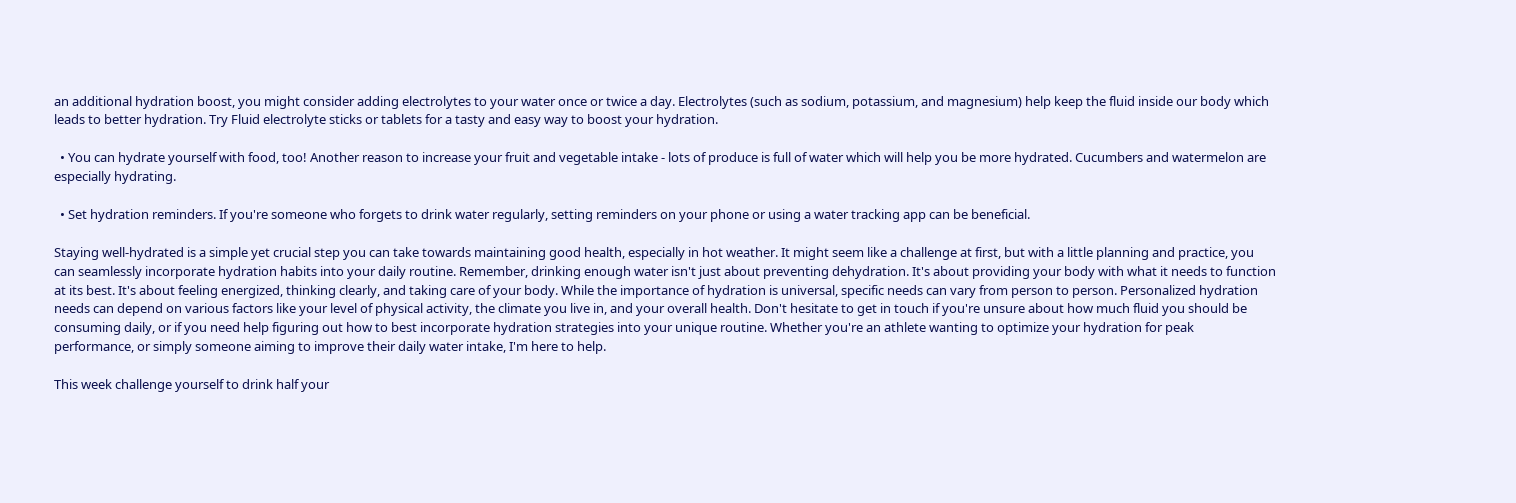an additional hydration boost, you might consider adding electrolytes to your water once or twice a day. Electrolytes (such as sodium, potassium, and magnesium) help keep the fluid inside our body which leads to better hydration. Try Fluid electrolyte sticks or tablets for a tasty and easy way to boost your hydration.

  • You can hydrate yourself with food, too! Another reason to increase your fruit and vegetable intake - lots of produce is full of water which will help you be more hydrated. Cucumbers and watermelon are especially hydrating.

  • Set hydration reminders. If you're someone who forgets to drink water regularly, setting reminders on your phone or using a water tracking app can be beneficial.

Staying well-hydrated is a simple yet crucial step you can take towards maintaining good health, especially in hot weather. It might seem like a challenge at first, but with a little planning and practice, you can seamlessly incorporate hydration habits into your daily routine. Remember, drinking enough water isn't just about preventing dehydration. It's about providing your body with what it needs to function at its best. It's about feeling energized, thinking clearly, and taking care of your body. While the importance of hydration is universal, specific needs can vary from person to person. Personalized hydration needs can depend on various factors like your level of physical activity, the climate you live in, and your overall health. Don't hesitate to get in touch if you're unsure about how much fluid you should be consuming daily, or if you need help figuring out how to best incorporate hydration strategies into your unique routine. Whether you're an athlete wanting to optimize your hydration for peak performance, or simply someone aiming to improve their daily water intake, I'm here to help.

This week challenge yourself to drink half your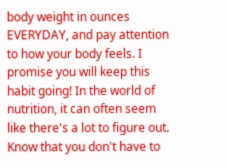body weight in ounces EVERYDAY, and pay attention to how your body feels. I promise you will keep this habit going! In the world of nutrition, it can often seem like there's a lot to figure out. Know that you don't have to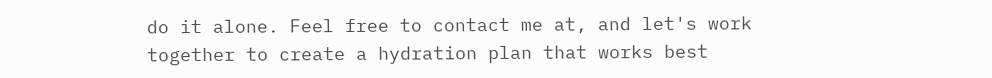do it alone. Feel free to contact me at, and let's work together to create a hydration plan that works best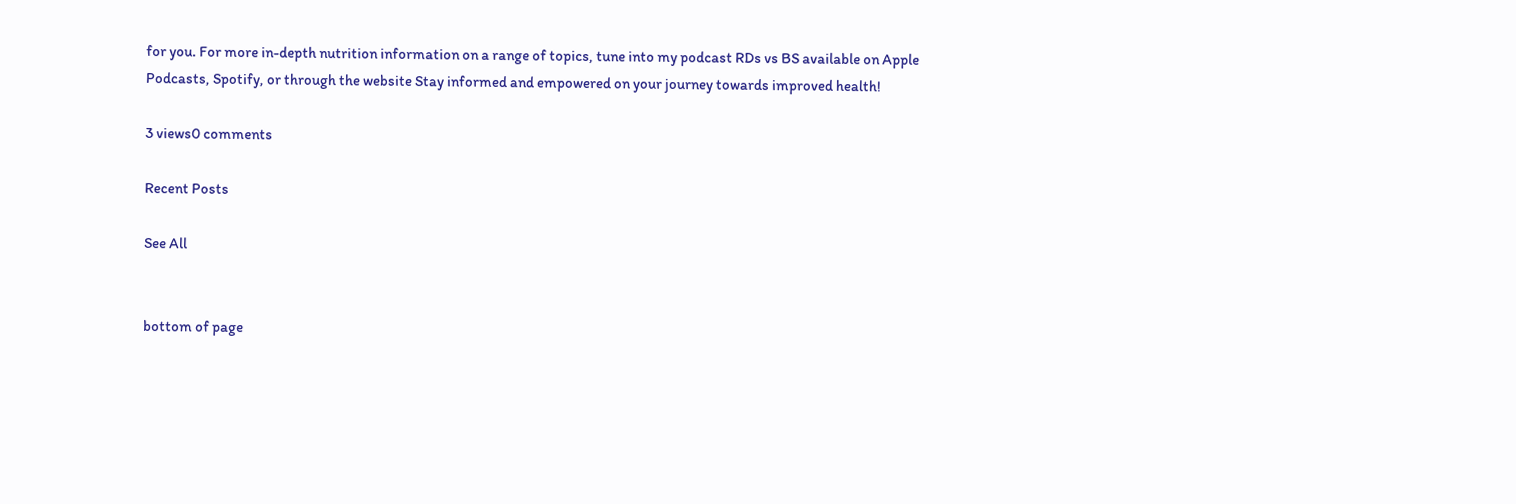for you. For more in-depth nutrition information on a range of topics, tune into my podcast RDs vs BS available on Apple Podcasts, Spotify, or through the website Stay informed and empowered on your journey towards improved health!

3 views0 comments

Recent Posts

See All


bottom of page